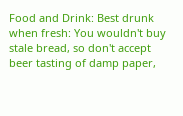Food and Drink: Best drunk when fresh: You wouldn't buy stale bread, so don't accept beer tasting of damp paper,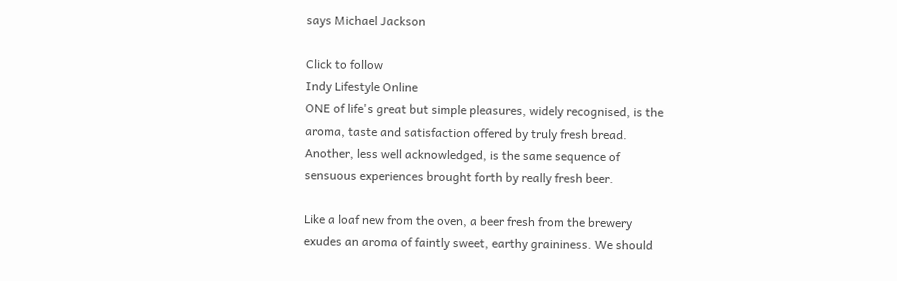says Michael Jackson

Click to follow
Indy Lifestyle Online
ONE of life's great but simple pleasures, widely recognised, is the aroma, taste and satisfaction offered by truly fresh bread. Another, less well acknowledged, is the same sequence of sensuous experiences brought forth by really fresh beer.

Like a loaf new from the oven, a beer fresh from the brewery exudes an aroma of faintly sweet, earthy graininess. We should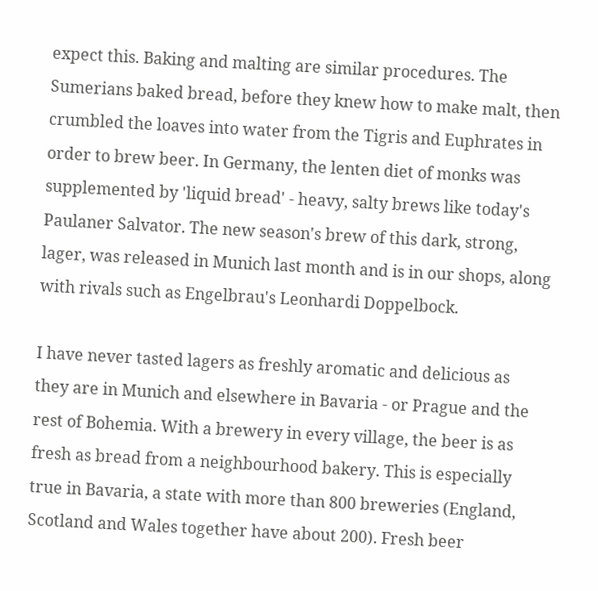expect this. Baking and malting are similar procedures. The Sumerians baked bread, before they knew how to make malt, then crumbled the loaves into water from the Tigris and Euphrates in order to brew beer. In Germany, the lenten diet of monks was supplemented by 'liquid bread' - heavy, salty brews like today's Paulaner Salvator. The new season's brew of this dark, strong, lager, was released in Munich last month and is in our shops, along with rivals such as Engelbrau's Leonhardi Doppelbock.

I have never tasted lagers as freshly aromatic and delicious as they are in Munich and elsewhere in Bavaria - or Prague and the rest of Bohemia. With a brewery in every village, the beer is as fresh as bread from a neighbourhood bakery. This is especially true in Bavaria, a state with more than 800 breweries (England, Scotland and Wales together have about 200). Fresh beer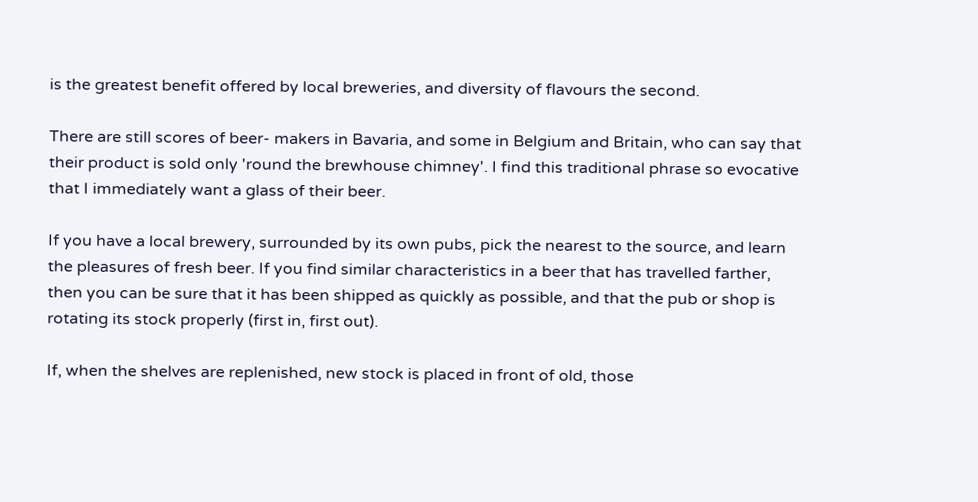is the greatest benefit offered by local breweries, and diversity of flavours the second.

There are still scores of beer- makers in Bavaria, and some in Belgium and Britain, who can say that their product is sold only 'round the brewhouse chimney'. I find this traditional phrase so evocative that I immediately want a glass of their beer.

If you have a local brewery, surrounded by its own pubs, pick the nearest to the source, and learn the pleasures of fresh beer. If you find similar characteristics in a beer that has travelled farther, then you can be sure that it has been shipped as quickly as possible, and that the pub or shop is rotating its stock properly (first in, first out).

If, when the shelves are replenished, new stock is placed in front of old, those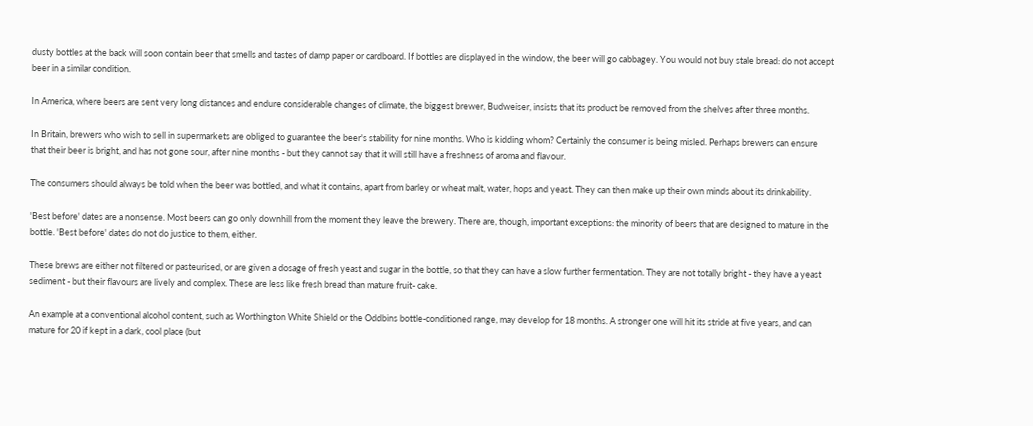dusty bottles at the back will soon contain beer that smells and tastes of damp paper or cardboard. If bottles are displayed in the window, the beer will go cabbagey. You would not buy stale bread: do not accept beer in a similar condition.

In America, where beers are sent very long distances and endure considerable changes of climate, the biggest brewer, Budweiser, insists that its product be removed from the shelves after three months.

In Britain, brewers who wish to sell in supermarkets are obliged to guarantee the beer's stability for nine months. Who is kidding whom? Certainly the consumer is being misled. Perhaps brewers can ensure that their beer is bright, and has not gone sour, after nine months - but they cannot say that it will still have a freshness of aroma and flavour.

The consumers should always be told when the beer was bottled, and what it contains, apart from barley or wheat malt, water, hops and yeast. They can then make up their own minds about its drinkability.

'Best before' dates are a nonsense. Most beers can go only downhill from the moment they leave the brewery. There are, though, important exceptions: the minority of beers that are designed to mature in the bottle. 'Best before' dates do not do justice to them, either.

These brews are either not filtered or pasteurised, or are given a dosage of fresh yeast and sugar in the bottle, so that they can have a slow further fermentation. They are not totally bright - they have a yeast sediment - but their flavours are lively and complex. These are less like fresh bread than mature fruit- cake.

An example at a conventional alcohol content, such as Worthington White Shield or the Oddbins bottle-conditioned range, may develop for 18 months. A stronger one will hit its stride at five years, and can mature for 20 if kept in a dark, cool place (but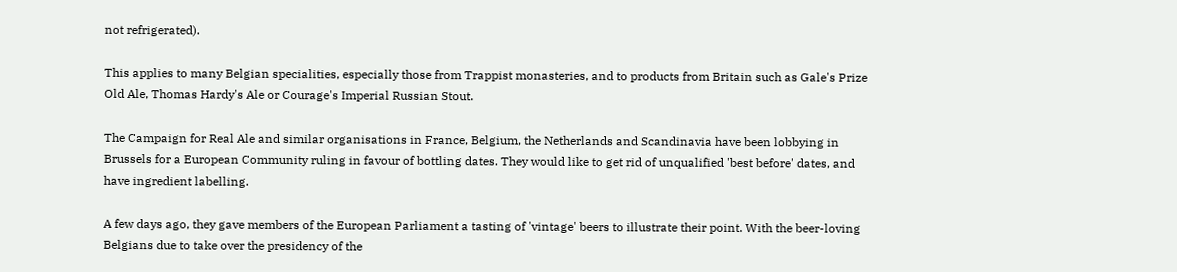not refrigerated).

This applies to many Belgian specialities, especially those from Trappist monasteries, and to products from Britain such as Gale's Prize Old Ale, Thomas Hardy's Ale or Courage's Imperial Russian Stout.

The Campaign for Real Ale and similar organisations in France, Belgium, the Netherlands and Scandinavia have been lobbying in Brussels for a European Community ruling in favour of bottling dates. They would like to get rid of unqualified 'best before' dates, and have ingredient labelling.

A few days ago, they gave members of the European Parliament a tasting of 'vintage' beers to illustrate their point. With the beer-loving Belgians due to take over the presidency of the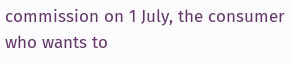commission on 1 July, the consumer who wants to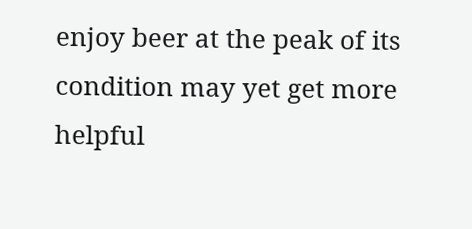enjoy beer at the peak of its condition may yet get more helpful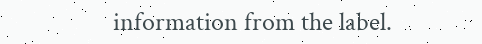information from the label.